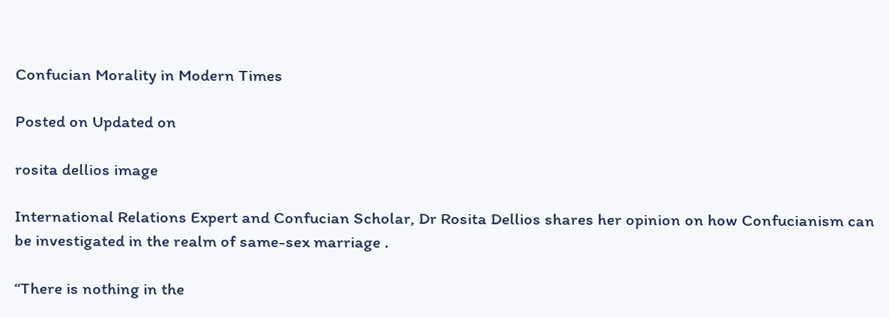Confucian Morality in Modern Times

Posted on Updated on

rosita dellios image

International Relations Expert and Confucian Scholar, Dr Rosita Dellios shares her opinion on how Confucianism can be investigated in the realm of same-sex marriage .

“There is nothing in the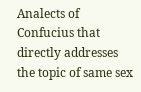Analects of Confucius that directly addresses the topic of same sex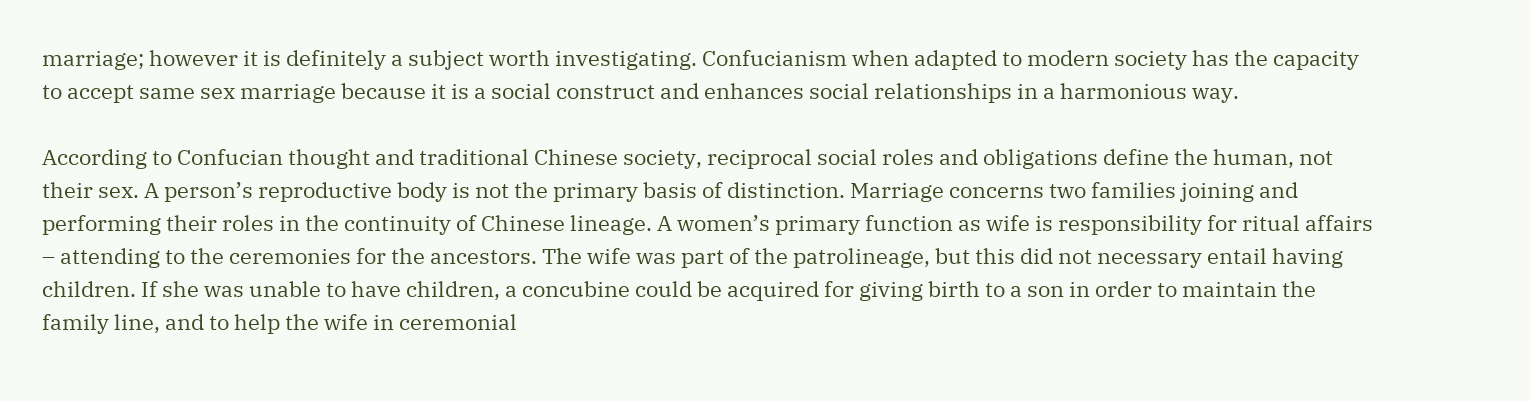marriage; however it is definitely a subject worth investigating. Confucianism when adapted to modern society has the capacity to accept same sex marriage because it is a social construct and enhances social relationships in a harmonious way.

According to Confucian thought and traditional Chinese society, reciprocal social roles and obligations define the human, not their sex. A person’s reproductive body is not the primary basis of distinction. Marriage concerns two families joining and performing their roles in the continuity of Chinese lineage. A women’s primary function as wife is responsibility for ritual affairs – attending to the ceremonies for the ancestors. The wife was part of the patrolineage, but this did not necessary entail having children. If she was unable to have children, a concubine could be acquired for giving birth to a son in order to maintain the family line, and to help the wife in ceremonial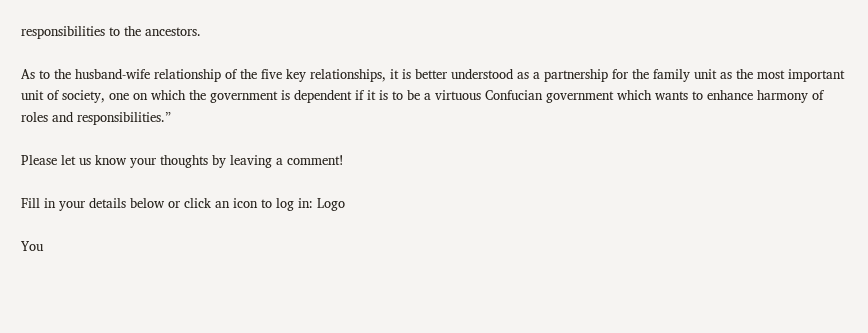responsibilities to the ancestors.

As to the husband-wife relationship of the five key relationships, it is better understood as a partnership for the family unit as the most important unit of society, one on which the government is dependent if it is to be a virtuous Confucian government which wants to enhance harmony of roles and responsibilities.”

Please let us know your thoughts by leaving a comment!

Fill in your details below or click an icon to log in: Logo

You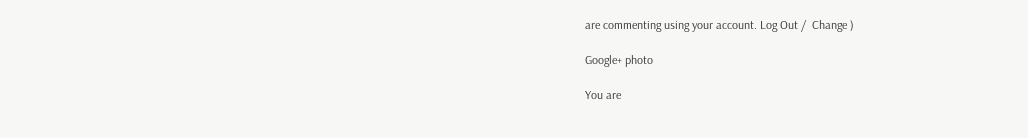are commenting using your account. Log Out /  Change )

Google+ photo

You are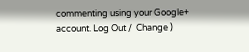commenting using your Google+ account. Log Out /  Change )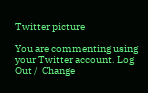Twitter picture

You are commenting using your Twitter account. Log Out /  Change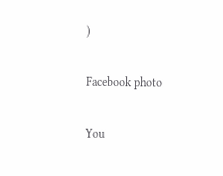)

Facebook photo

You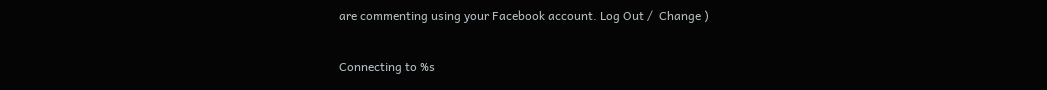are commenting using your Facebook account. Log Out /  Change )

Connecting to %s